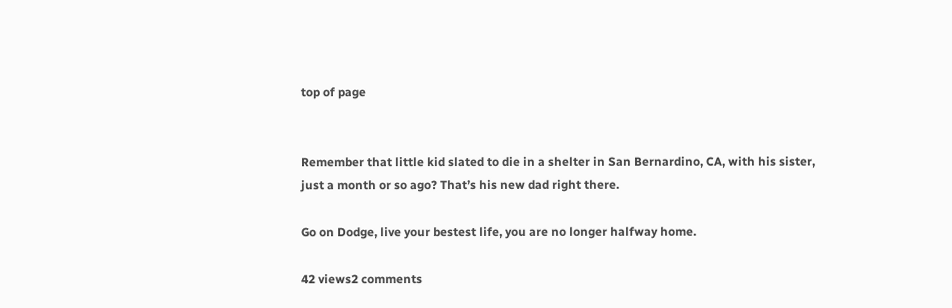top of page


Remember that little kid slated to die in a shelter in San Bernardino, CA, with his sister, just a month or so ago? That’s his new dad right there.

Go on Dodge, live your bestest life, you are no longer halfway home.

42 views2 comments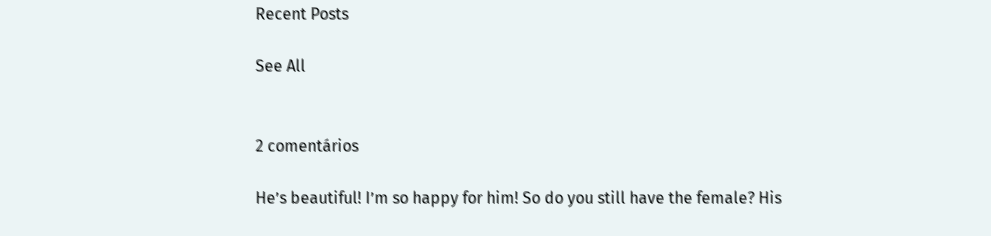Recent Posts

See All


2 comentários

He’s beautiful! I’m so happy for him! So do you still have the female? His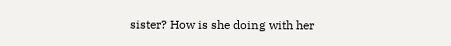sister? How is she doing with her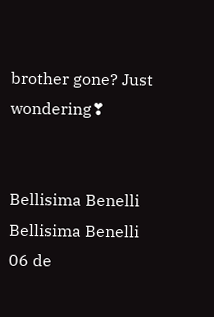brother gone? Just wondering❣


Bellisima Benelli
Bellisima Benelli
06 de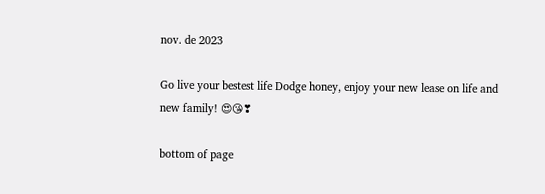nov. de 2023

Go live your bestest life Dodge honey, enjoy your new lease on life and new family! 😍😘❣

bottom of page